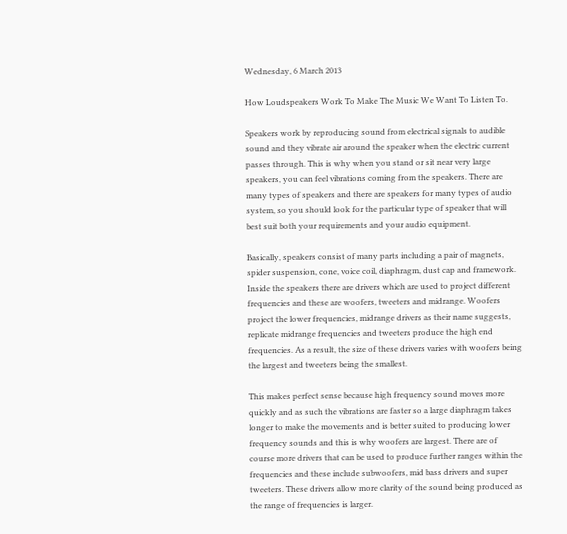Wednesday, 6 March 2013

How Loudspeakers Work To Make The Music We Want To Listen To.

Speakers work by reproducing sound from electrical signals to audible sound and they vibrate air around the speaker when the electric current passes through. This is why when you stand or sit near very large speakers, you can feel vibrations coming from the speakers. There are many types of speakers and there are speakers for many types of audio system, so you should look for the particular type of speaker that will best suit both your requirements and your audio equipment.

Basically, speakers consist of many parts including a pair of magnets, spider suspension, cone, voice coil, diaphragm, dust cap and framework. Inside the speakers there are drivers which are used to project different frequencies and these are woofers, tweeters and midrange. Woofers project the lower frequencies, midrange drivers as their name suggests, replicate midrange frequencies and tweeters produce the high end frequencies. As a result, the size of these drivers varies with woofers being the largest and tweeters being the smallest.

This makes perfect sense because high frequency sound moves more quickly and as such the vibrations are faster so a large diaphragm takes longer to make the movements and is better suited to producing lower frequency sounds and this is why woofers are largest. There are of course more drivers that can be used to produce further ranges within the frequencies and these include subwoofers, mid bass drivers and super tweeters. These drivers allow more clarity of the sound being produced as the range of frequencies is larger.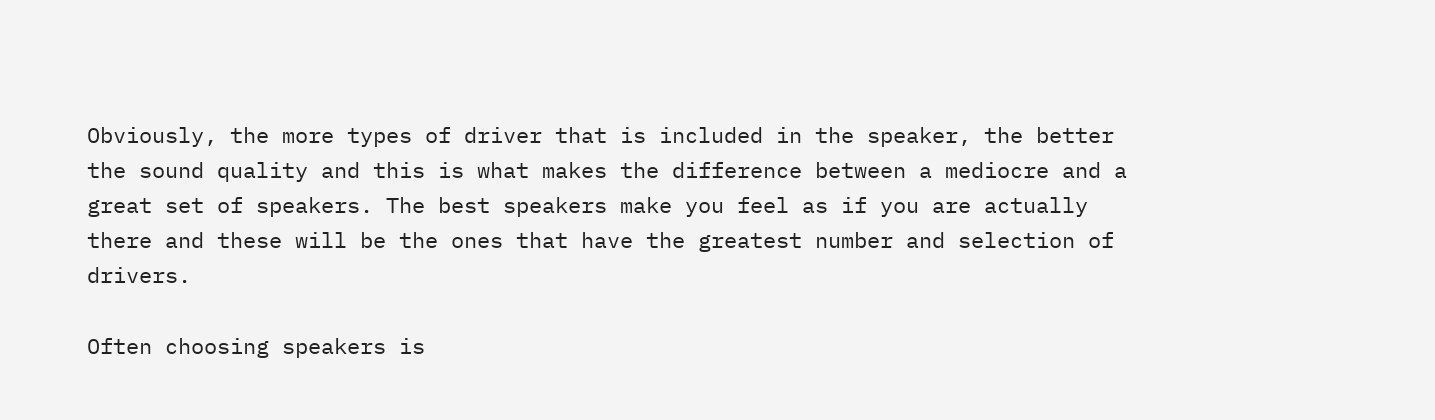Obviously, the more types of driver that is included in the speaker, the better the sound quality and this is what makes the difference between a mediocre and a great set of speakers. The best speakers make you feel as if you are actually there and these will be the ones that have the greatest number and selection of drivers.

Often choosing speakers is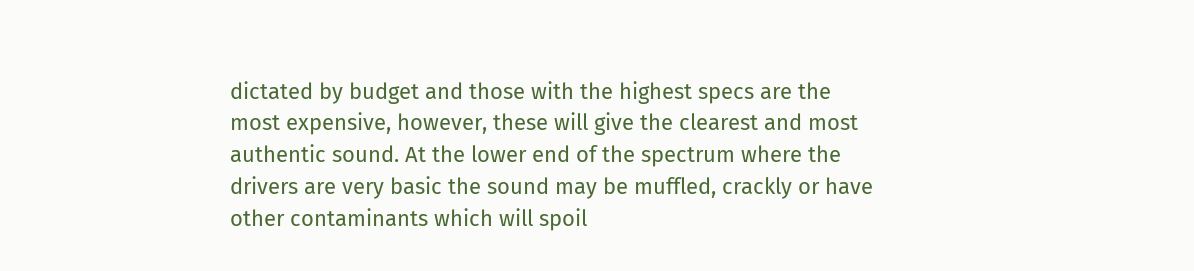dictated by budget and those with the highest specs are the most expensive, however, these will give the clearest and most authentic sound. At the lower end of the spectrum where the drivers are very basic the sound may be muffled, crackly or have other contaminants which will spoil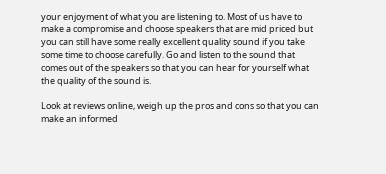your enjoyment of what you are listening to. Most of us have to make a compromise and choose speakers that are mid priced but you can still have some really excellent quality sound if you take some time to choose carefully. Go and listen to the sound that comes out of the speakers so that you can hear for yourself what the quality of the sound is.

Look at reviews online, weigh up the pros and cons so that you can make an informed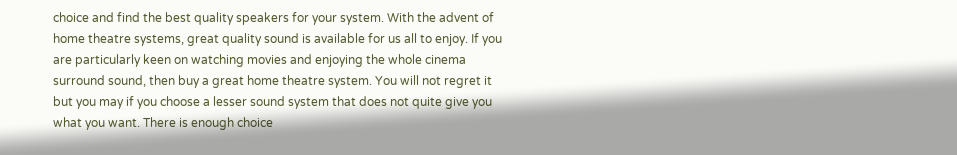choice and find the best quality speakers for your system. With the advent of home theatre systems, great quality sound is available for us all to enjoy. If you are particularly keen on watching movies and enjoying the whole cinema surround sound, then buy a great home theatre system. You will not regret it but you may if you choose a lesser sound system that does not quite give you what you want. There is enough choice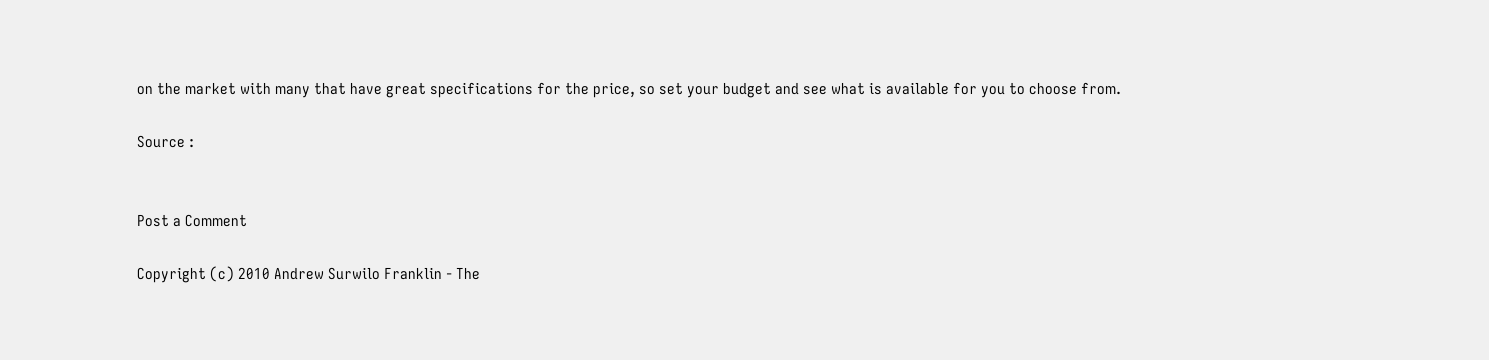on the market with many that have great specifications for the price, so set your budget and see what is available for you to choose from.

Source :


Post a Comment

Copyright (c) 2010 Andrew Surwilo Franklin - The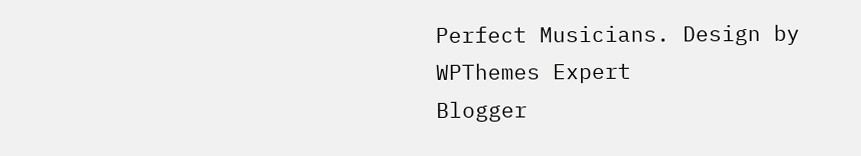Perfect Musicians. Design by WPThemes Expert
Blogger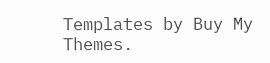Templates by Buy My Themes.